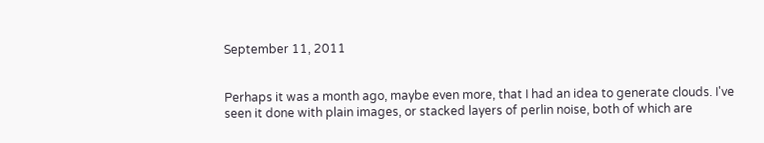September 11, 2011


Perhaps it was a month ago, maybe even more, that I had an idea to generate clouds. I've seen it done with plain images, or stacked layers of perlin noise, both of which are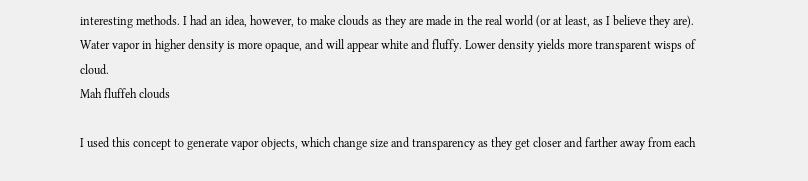interesting methods. I had an idea, however, to make clouds as they are made in the real world (or at least, as I believe they are). Water vapor in higher density is more opaque, and will appear white and fluffy. Lower density yields more transparent wisps of cloud.
Mah fluffeh clouds

I used this concept to generate vapor objects, which change size and transparency as they get closer and farther away from each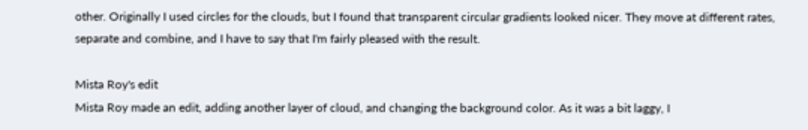other. Originally I used circles for the clouds, but I found that transparent circular gradients looked nicer. They move at different rates, separate and combine, and I have to say that I'm fairly pleased with the result.

Mista Roy's edit
Mista Roy made an edit, adding another layer of cloud, and changing the background color. As it was a bit laggy, I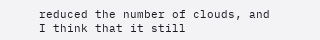reduced the number of clouds, and I think that it still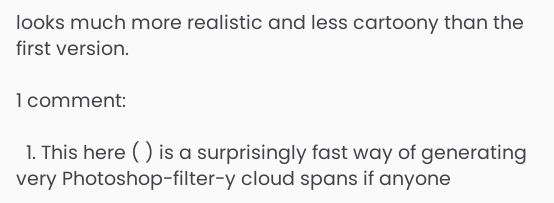looks much more realistic and less cartoony than the first version.

1 comment:

  1. This here ( ) is a surprisingly fast way of generating very Photoshop-filter-y cloud spans if anyone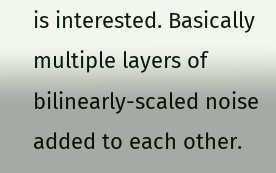is interested. Basically multiple layers of bilinearly-scaled noise added to each other.